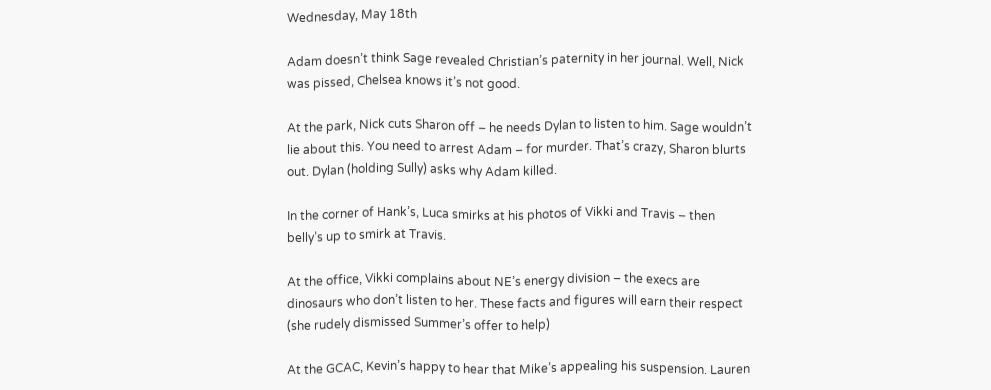Wednesday, May 18th

Adam doesn’t think Sage revealed Christian’s paternity in her journal. Well, Nick was pissed, Chelsea knows it’s not good.

At the park, Nick cuts Sharon off – he needs Dylan to listen to him. Sage wouldn’t lie about this. You need to arrest Adam – for murder. That’s crazy, Sharon blurts out. Dylan (holding Sully) asks why Adam killed.

In the corner of Hank’s, Luca smirks at his photos of Vikki and Travis – then belly’s up to smirk at Travis.

At the office, Vikki complains about NE’s energy division – the execs are dinosaurs who don’t listen to her. These facts and figures will earn their respect (she rudely dismissed Summer’s offer to help)

At the GCAC, Kevin’s happy to hear that Mike’s appealing his suspension. Lauren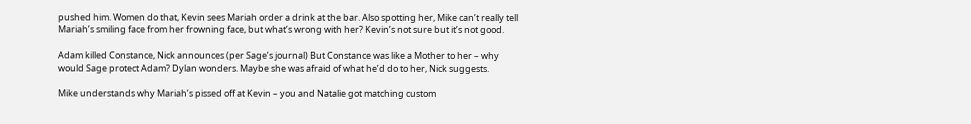pushed him. Women do that, Kevin sees Mariah order a drink at the bar. Also spotting her, Mike can’t really tell Mariah’s smiling face from her frowning face, but what’s wrong with her? Kevin’s not sure but it’s not good.

Adam killed Constance, Nick announces (per Sage’s journal) But Constance was like a Mother to her – why would Sage protect Adam? Dylan wonders. Maybe she was afraid of what he’d do to her, Nick suggests.

Mike understands why Mariah’s pissed off at Kevin – you and Natalie got matching custom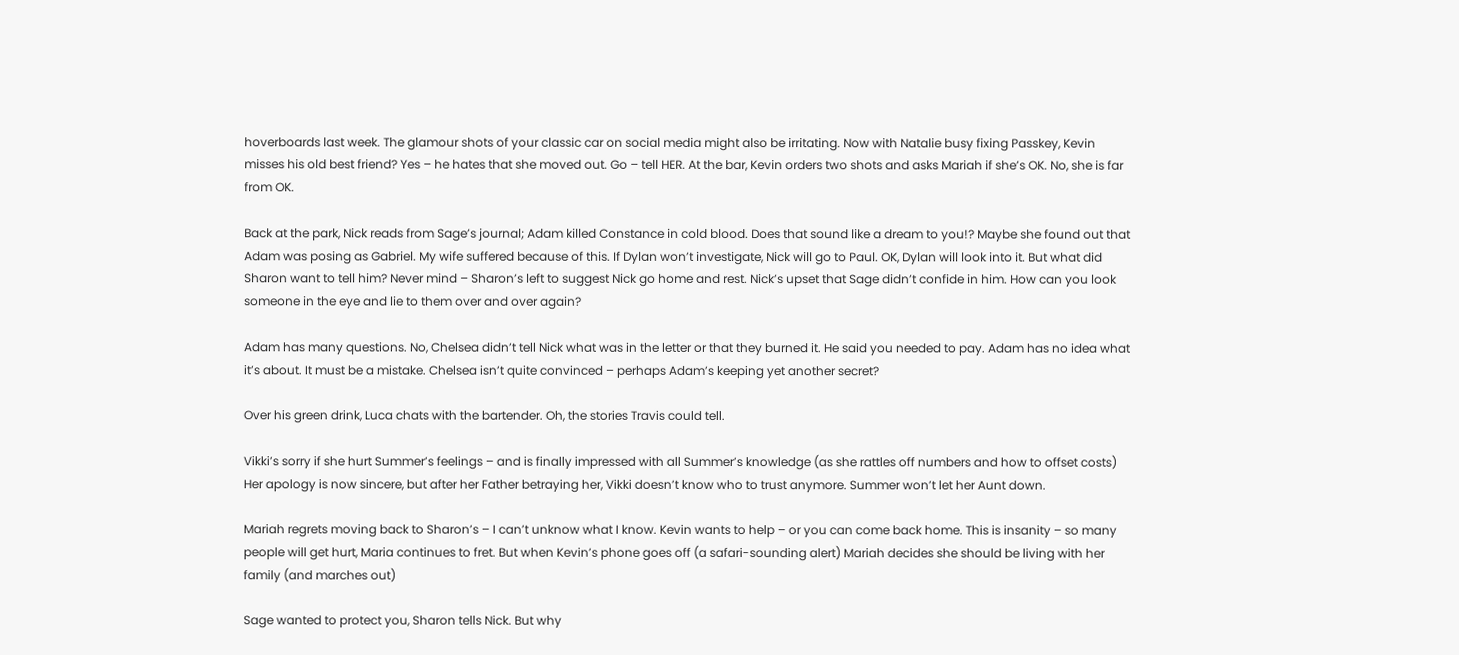hoverboards last week. The glamour shots of your classic car on social media might also be irritating. Now with Natalie busy fixing Passkey, Kevin misses his old best friend? Yes – he hates that she moved out. Go – tell HER. At the bar, Kevin orders two shots and asks Mariah if she’s OK. No, she is far from OK.

Back at the park, Nick reads from Sage’s journal; Adam killed Constance in cold blood. Does that sound like a dream to you!? Maybe she found out that Adam was posing as Gabriel. My wife suffered because of this. If Dylan won’t investigate, Nick will go to Paul. OK, Dylan will look into it. But what did Sharon want to tell him? Never mind – Sharon’s left to suggest Nick go home and rest. Nick’s upset that Sage didn’t confide in him. How can you look someone in the eye and lie to them over and over again?

Adam has many questions. No, Chelsea didn’t tell Nick what was in the letter or that they burned it. He said you needed to pay. Adam has no idea what it’s about. It must be a mistake. Chelsea isn’t quite convinced – perhaps Adam’s keeping yet another secret?

Over his green drink, Luca chats with the bartender. Oh, the stories Travis could tell.

Vikki’s sorry if she hurt Summer’s feelings – and is finally impressed with all Summer’s knowledge (as she rattles off numbers and how to offset costs) Her apology is now sincere, but after her Father betraying her, Vikki doesn’t know who to trust anymore. Summer won’t let her Aunt down.

Mariah regrets moving back to Sharon’s – I can’t unknow what I know. Kevin wants to help – or you can come back home. This is insanity – so many people will get hurt, Maria continues to fret. But when Kevin’s phone goes off (a safari-sounding alert) Mariah decides she should be living with her family (and marches out)

Sage wanted to protect you, Sharon tells Nick. But why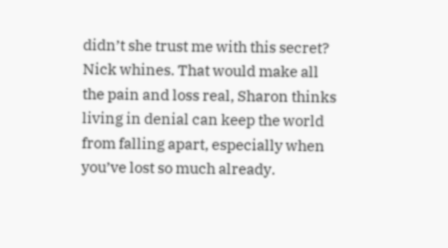didn’t she trust me with this secret? Nick whines. That would make all the pain and loss real, Sharon thinks living in denial can keep the world from falling apart, especially when you’ve lost so much already.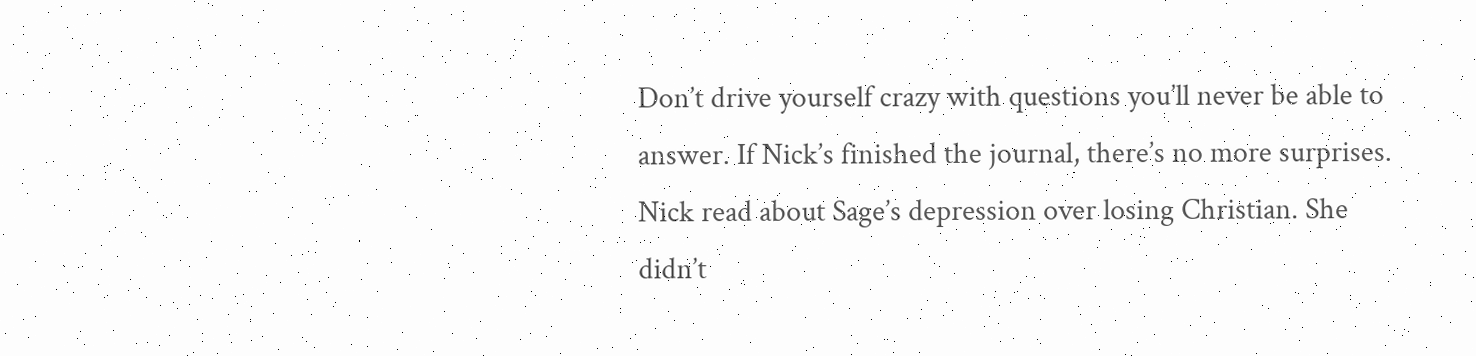Don’t drive yourself crazy with questions you’ll never be able to answer. If Nick’s finished the journal, there’s no more surprises. Nick read about Sage’s depression over losing Christian. She didn’t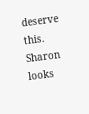deserve this. Sharon looks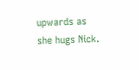upwards as she hugs Nick.